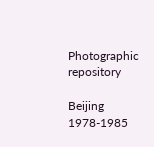Photographic repository

Beijing 1978-1985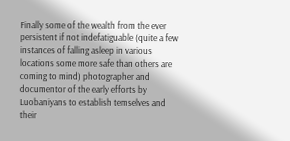Finally some of the wealth from the ever persistent if not indefatiguable (quite a few instances of falling asleep in various locations some more safe than others are coming to mind) photographer and documentor of the early efforts by Luobaniyans to establish temselves and their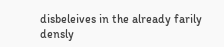disbeleives in the already farily densly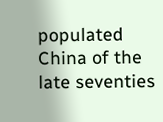populated China of the late seventies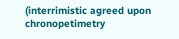(interrimistic agreed upon chronopetimetry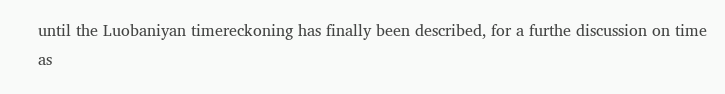until the Luobaniyan timereckoning has finally been described, for a furthe discussion on time as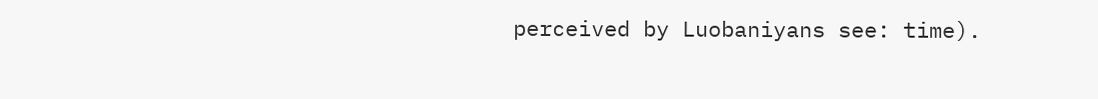perceived by Luobaniyans see: time).